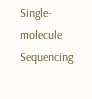Single-molecule Sequencing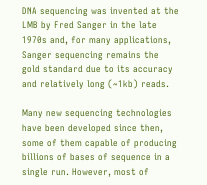DNA sequencing was invented at the LMB by Fred Sanger in the late 1970s and, for many applications, Sanger sequencing remains the gold standard due to its accuracy and relatively long (~1kb) reads.

Many new sequencing technologies have been developed since then, some of them capable of producing billions of bases of sequence in a single run. However, most of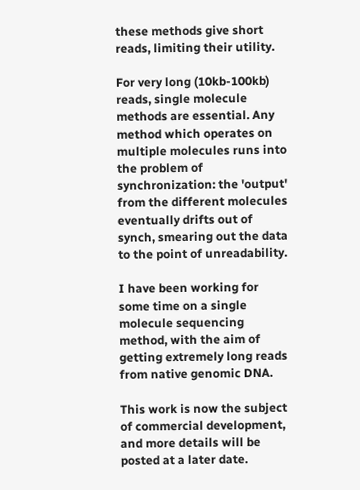these methods give short reads, limiting their utility.

For very long (10kb-100kb) reads, single molecule methods are essential. Any method which operates on multiple molecules runs into the problem of synchronization: the 'output' from the different molecules eventually drifts out of synch, smearing out the data to the point of unreadability.

I have been working for some time on a single molecule sequencing method, with the aim of getting extremely long reads from native genomic DNA.

This work is now the subject of commercial development, and more details will be posted at a later date.